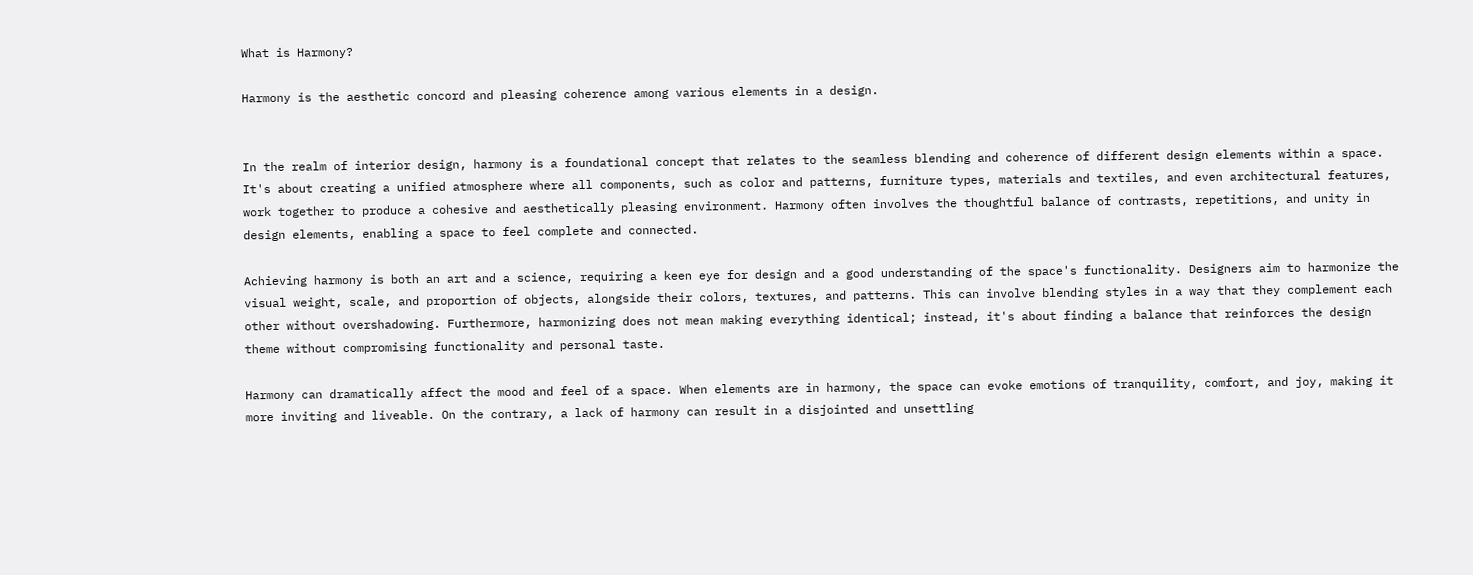What is Harmony?

Harmony is the aesthetic concord and pleasing coherence among various elements in a design.


In the realm of interior design, harmony is a foundational concept that relates to the seamless blending and coherence of different design elements within a space. It's about creating a unified atmosphere where all components, such as color and patterns, furniture types, materials and textiles, and even architectural features, work together to produce a cohesive and aesthetically pleasing environment. Harmony often involves the thoughtful balance of contrasts, repetitions, and unity in design elements, enabling a space to feel complete and connected.

Achieving harmony is both an art and a science, requiring a keen eye for design and a good understanding of the space's functionality. Designers aim to harmonize the visual weight, scale, and proportion of objects, alongside their colors, textures, and patterns. This can involve blending styles in a way that they complement each other without overshadowing. Furthermore, harmonizing does not mean making everything identical; instead, it's about finding a balance that reinforces the design theme without compromising functionality and personal taste.

Harmony can dramatically affect the mood and feel of a space. When elements are in harmony, the space can evoke emotions of tranquility, comfort, and joy, making it more inviting and liveable. On the contrary, a lack of harmony can result in a disjointed and unsettling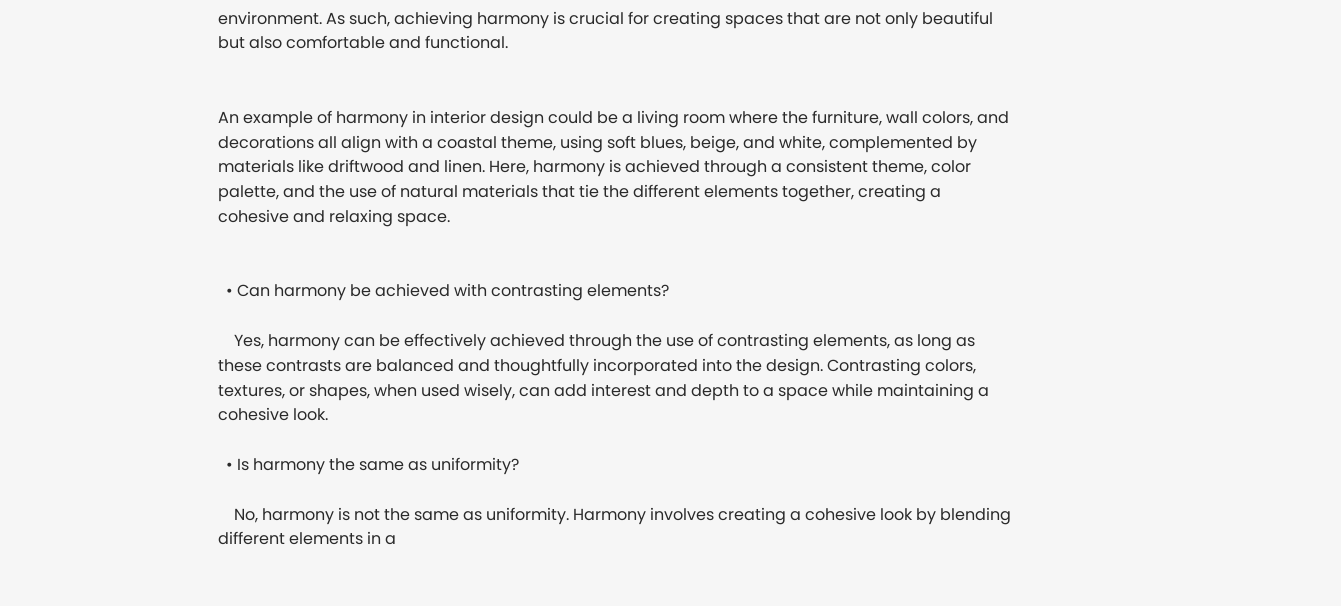environment. As such, achieving harmony is crucial for creating spaces that are not only beautiful but also comfortable and functional.


An example of harmony in interior design could be a living room where the furniture, wall colors, and decorations all align with a coastal theme, using soft blues, beige, and white, complemented by materials like driftwood and linen. Here, harmony is achieved through a consistent theme, color palette, and the use of natural materials that tie the different elements together, creating a cohesive and relaxing space.


  • Can harmony be achieved with contrasting elements?

    Yes, harmony can be effectively achieved through the use of contrasting elements, as long as these contrasts are balanced and thoughtfully incorporated into the design. Contrasting colors, textures, or shapes, when used wisely, can add interest and depth to a space while maintaining a cohesive look.

  • Is harmony the same as uniformity?

    No, harmony is not the same as uniformity. Harmony involves creating a cohesive look by blending different elements in a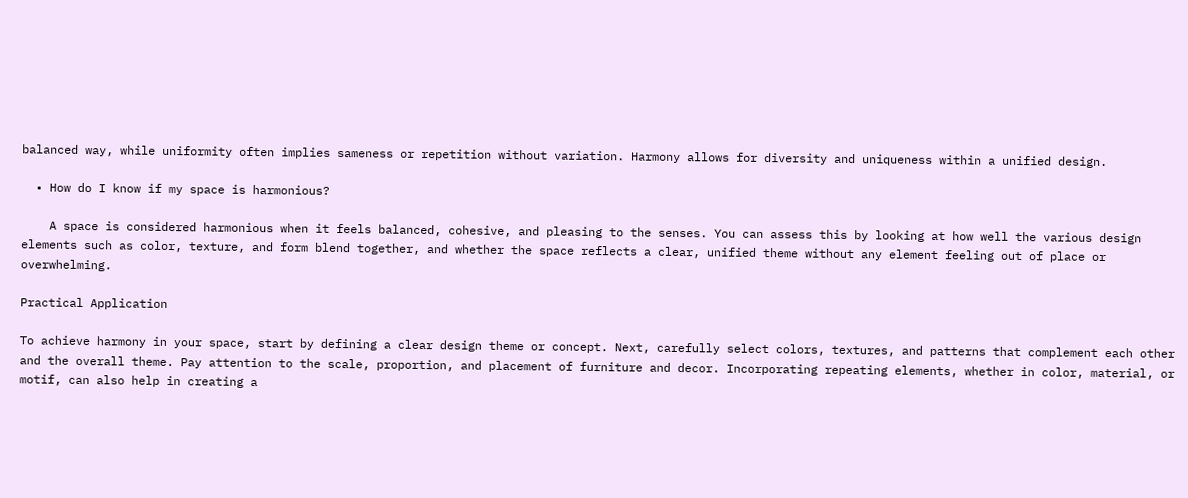balanced way, while uniformity often implies sameness or repetition without variation. Harmony allows for diversity and uniqueness within a unified design.

  • How do I know if my space is harmonious?

    A space is considered harmonious when it feels balanced, cohesive, and pleasing to the senses. You can assess this by looking at how well the various design elements such as color, texture, and form blend together, and whether the space reflects a clear, unified theme without any element feeling out of place or overwhelming.

Practical Application

To achieve harmony in your space, start by defining a clear design theme or concept. Next, carefully select colors, textures, and patterns that complement each other and the overall theme. Pay attention to the scale, proportion, and placement of furniture and decor. Incorporating repeating elements, whether in color, material, or motif, can also help in creating a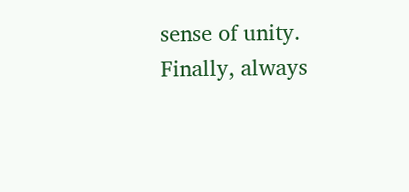sense of unity. Finally, always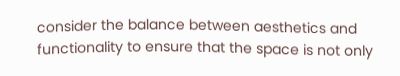consider the balance between aesthetics and functionality to ensure that the space is not only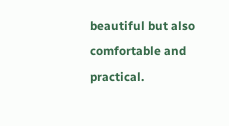beautiful but also comfortable and practical.